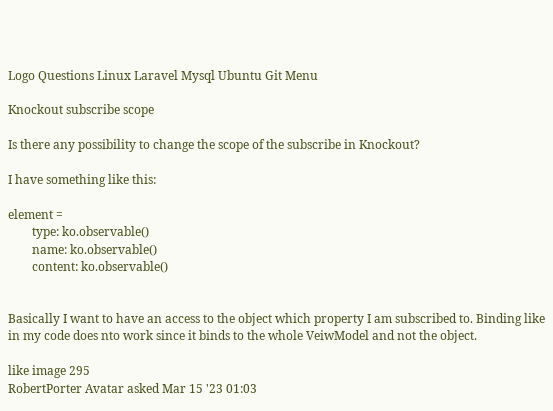Logo Questions Linux Laravel Mysql Ubuntu Git Menu

Knockout subscribe scope

Is there any possibility to change the scope of the subscribe in Knockout?

I have something like this:

element =
        type: ko.observable()
        name: ko.observable()
        content: ko.observable()


Basically I want to have an access to the object which property I am subscribed to. Binding like in my code does nto work since it binds to the whole VeiwModel and not the object.

like image 295
RobertPorter Avatar asked Mar 15 '23 01:03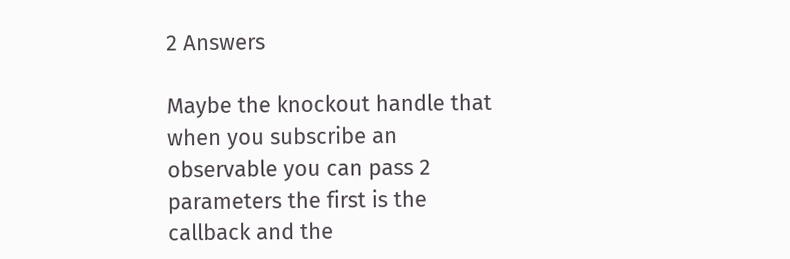2 Answers

Maybe the knockout handle that when you subscribe an observable you can pass 2 parameters the first is the callback and the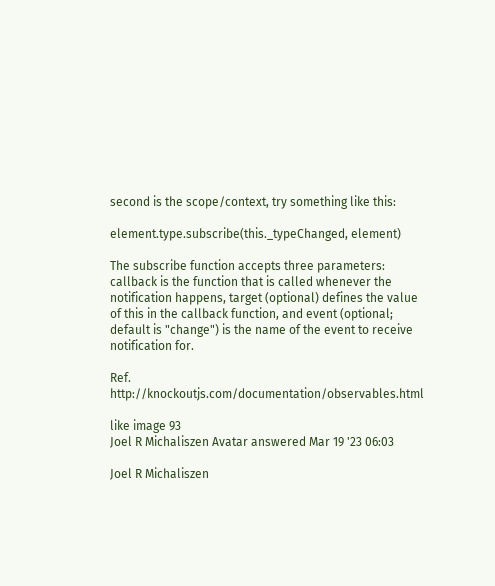second is the scope/context, try something like this:

element.type.subscribe(this._typeChanged, element)

The subscribe function accepts three parameters: callback is the function that is called whenever the notification happens, target (optional) defines the value of this in the callback function, and event (optional; default is "change") is the name of the event to receive notification for.

Ref. http://knockoutjs.com/documentation/observables.html

like image 93
Joel R Michaliszen Avatar answered Mar 19 '23 06:03

Joel R Michaliszen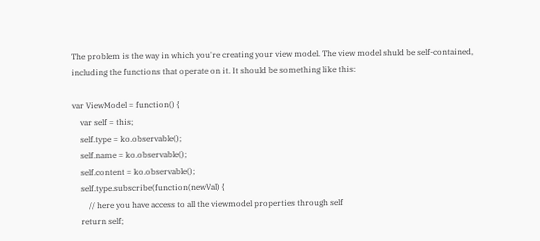The problem is the way in which you're creating your view model. The view model shuld be self-contained, including the functions that operate on it. It should be something like this:

var ViewModel = function() {
    var self = this;
    self.type = ko.observable();
    self.name = ko.observable();
    self.content = ko.observable();
    self.type.subscribe(function(newVal) {
        // here you have access to all the viewmodel properties through self
    return self;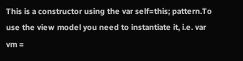This is a constructor using the var self=this; pattern.To use the view model you need to instantiate it, i.e. var vm =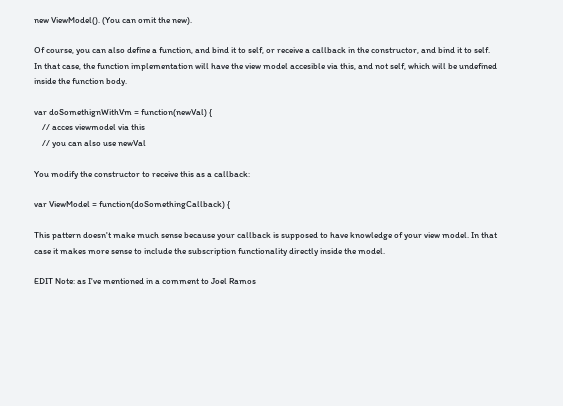new ViewModel(). (You can omit the new).

Of course, you can also define a function, and bind it to self, or receive a callback in the constructor, and bind it to self. In that case, the function implementation will have the view model accesible via this, and not self, which will be undefined inside the function body.

var doSomethignWithVm = function(newVal) {
    // acces viewmodel via this
    // you can also use newVal

You modify the constructor to receive this as a callback:

var ViewModel = function(doSomethingCallback) {

This pattern doesn't make much sense because your callback is supposed to have knowledge of your view model. In that case it makes more sense to include the subscription functionality directly inside the model.

EDIT Note: as I've mentioned in a comment to Joel Ramos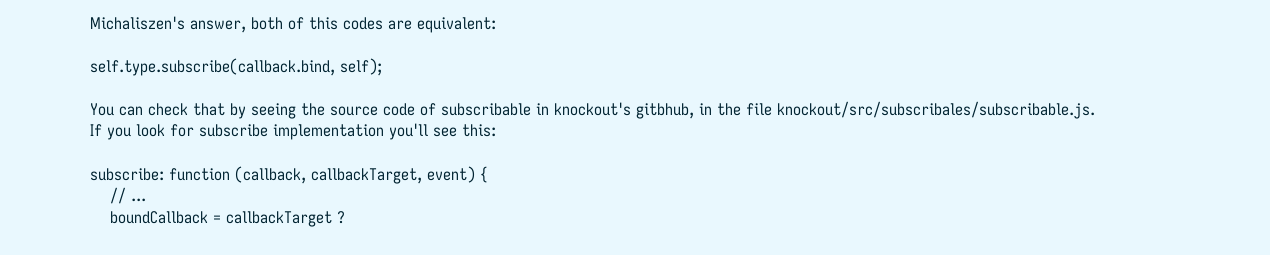Michaliszen's answer, both of this codes are equivalent:

self.type.subscribe(callback.bind, self);

You can check that by seeing the source code of subscribable in knockout's gitbhub, in the file knockout/src/subscribales/subscribable.js. If you look for subscribe implementation you'll see this:

subscribe: function (callback, callbackTarget, event) {
    // ...
    boundCallback = callbackTarget ?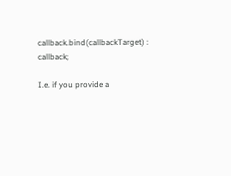callback.bind(callbackTarget) : callback;

I.e. if you provide a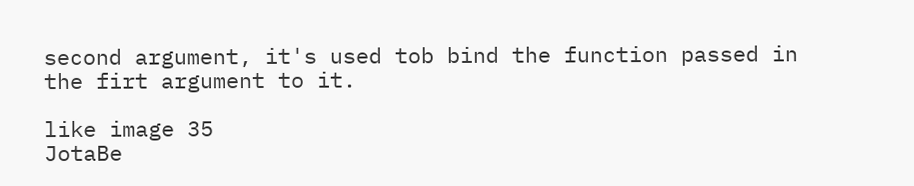second argument, it's used tob bind the function passed in the firt argument to it.

like image 35
JotaBe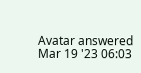Avatar answered Mar 19 '23 06:03